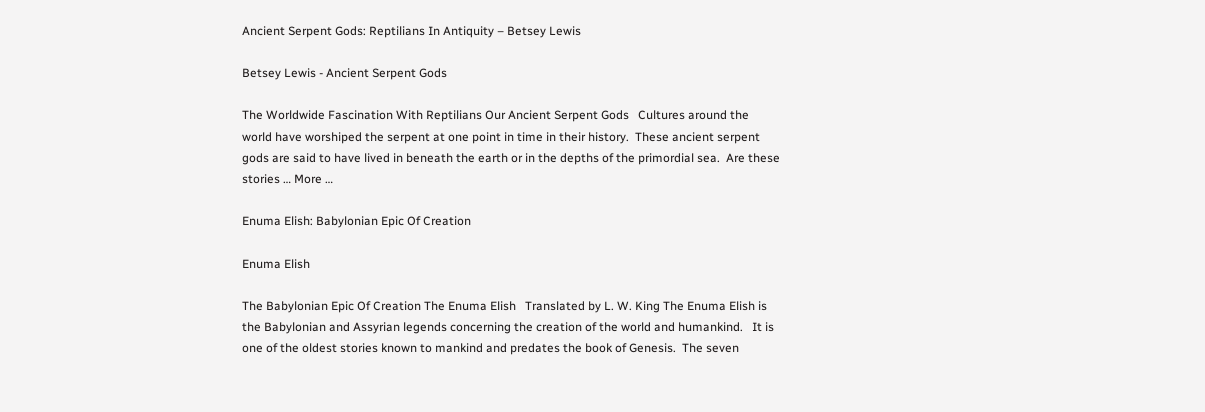Ancient Serpent Gods: Reptilians In Antiquity – Betsey Lewis

Betsey Lewis - Ancient Serpent Gods

The Worldwide Fascination With Reptilians Our Ancient Serpent Gods   Cultures around the world have worshiped the serpent at one point in time in their history.  These ancient serpent gods are said to have lived in beneath the earth or in the depths of the primordial sea.  Are these stories … More …

Enuma Elish: Babylonian Epic Of Creation

Enuma Elish

The Babylonian Epic Of Creation The Enuma Elish   Translated by L. W. King The Enuma Elish is the Babylonian and Assyrian legends concerning the creation of the world and humankind.   It is one of the oldest stories known to mankind and predates the book of Genesis.  The seven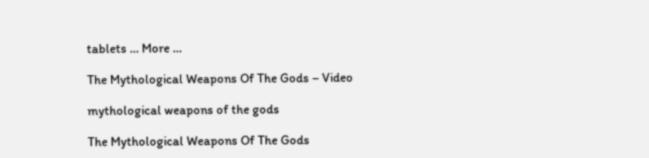tablets … More …

The Mythological Weapons Of The Gods – Video

mythological weapons of the gods

The Mythological Weapons Of The Gods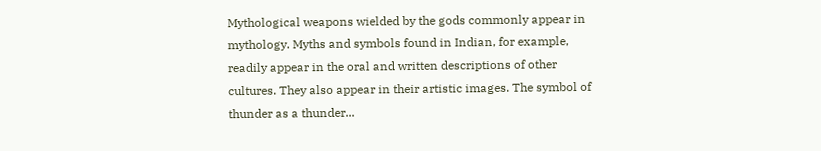Mythological weapons wielded by the gods commonly appear in mythology. Myths and symbols found in Indian, for example, readily appear in the oral and written descriptions of other cultures. They also appear in their artistic images. The symbol of thunder as a thunder...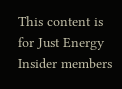This content is for Just Energy Insider members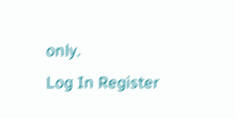only.
Log In Register